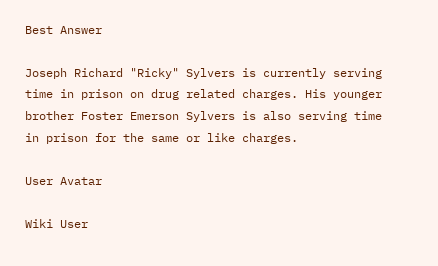Best Answer

Joseph Richard "Ricky" Sylvers is currently serving time in prison on drug related charges. His younger brother Foster Emerson Sylvers is also serving time in prison for the same or like charges.

User Avatar

Wiki User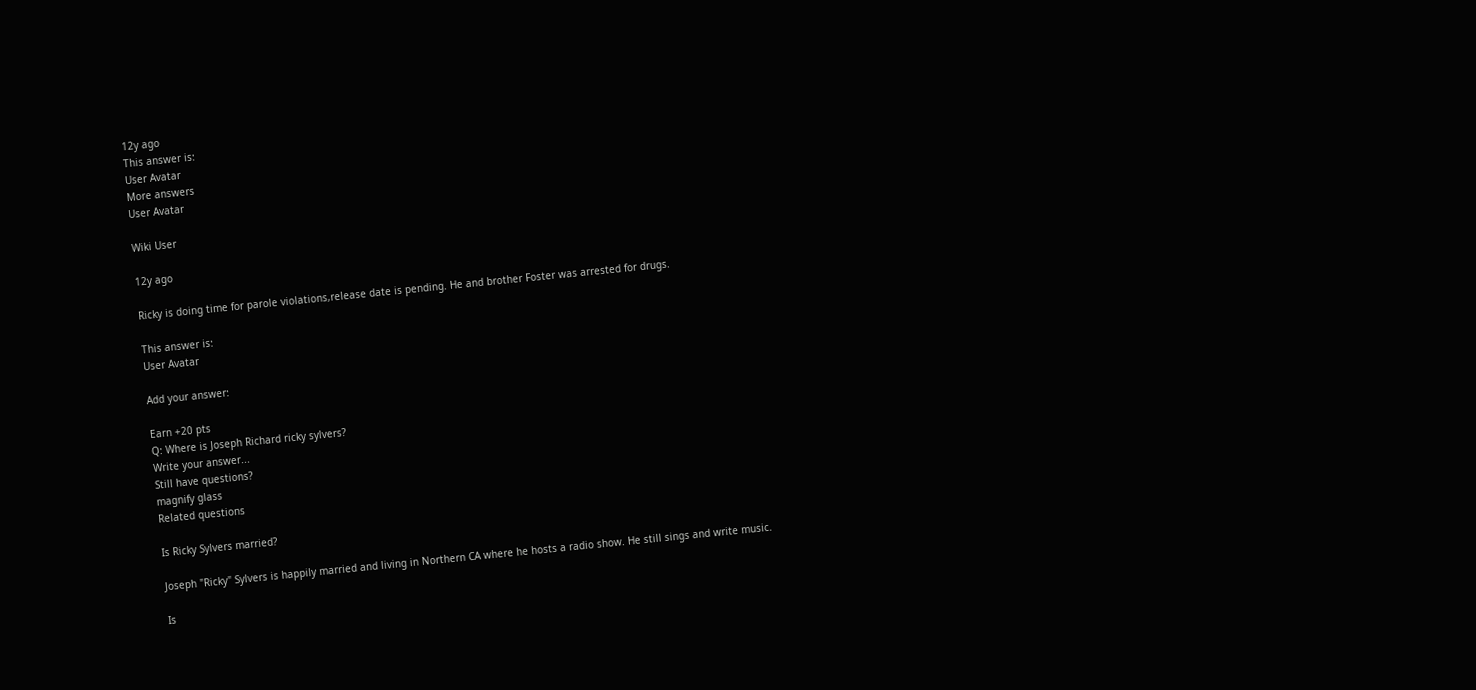12y ago
This answer is:
User Avatar
More answers
User Avatar

Wiki User

12y ago

Ricky is doing time for parole violations,release date is pending. He and brother Foster was arrested for drugs.

This answer is:
User Avatar

Add your answer:

Earn +20 pts
Q: Where is Joseph Richard ricky sylvers?
Write your answer...
Still have questions?
magnify glass
Related questions

Is Ricky Sylvers married?

Joseph "Ricky" Sylvers is happily married and living in Northern CA where he hosts a radio show. He still sings and write music.

Is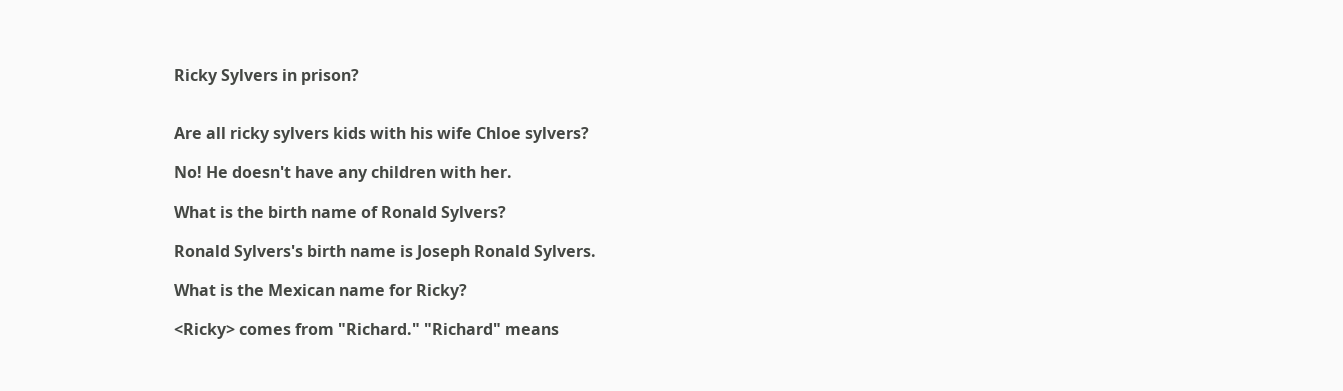Ricky Sylvers in prison?


Are all ricky sylvers kids with his wife Chloe sylvers?

No! He doesn't have any children with her.

What is the birth name of Ronald Sylvers?

Ronald Sylvers's birth name is Joseph Ronald Sylvers.

What is the Mexican name for Ricky?

<Ricky> comes from "Richard." "Richard" means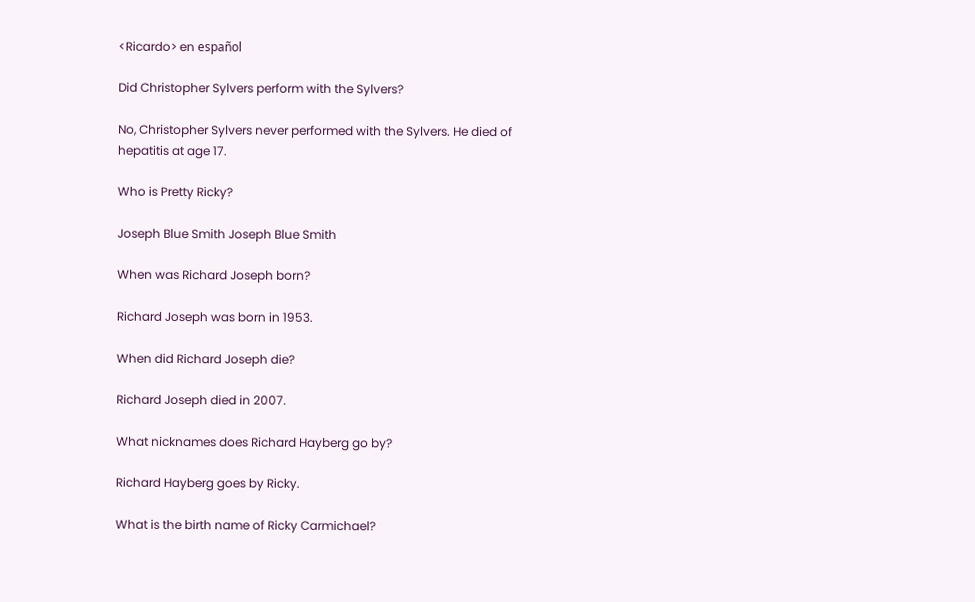<Ricardo> en español

Did Christopher Sylvers perform with the Sylvers?

No, Christopher Sylvers never performed with the Sylvers. He died of hepatitis at age 17.

Who is Pretty Ricky?

Joseph Blue Smith Joseph Blue Smith

When was Richard Joseph born?

Richard Joseph was born in 1953.

When did Richard Joseph die?

Richard Joseph died in 2007.

What nicknames does Richard Hayberg go by?

Richard Hayberg goes by Ricky.

What is the birth name of Ricky Carmichael?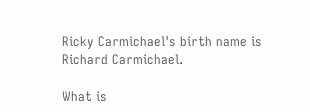Ricky Carmichael's birth name is Richard Carmichael.

What is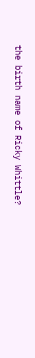the birth name of Ricky Whittle?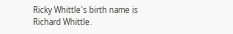Ricky Whittle's birth name is Richard Whittle.